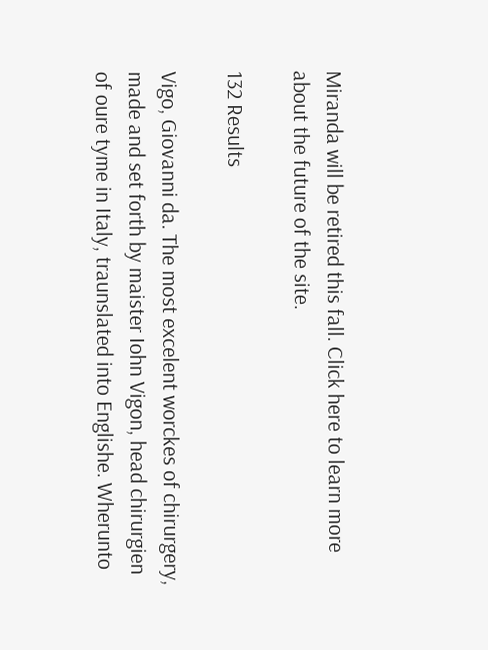Miranda will be retired this fall. Click here to learn more about the future of the site.

132 Results

Vigo, Giovanni da. The most excelent worckes of chirurgery, made and set forth by maister Iohn Vigon, head chirurgien of oure tyme in Italy, traunslated into Englishe. Wherunto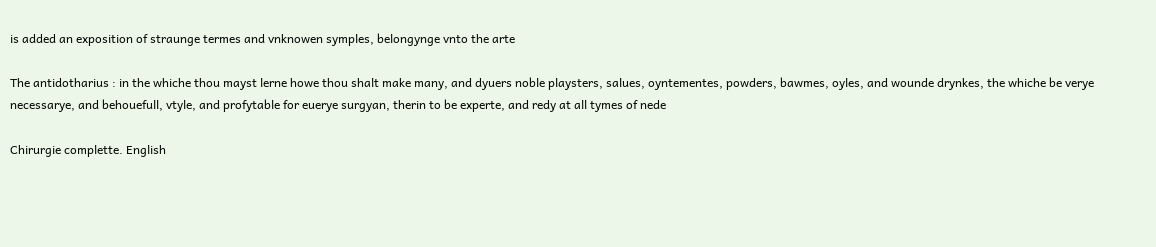is added an exposition of straunge termes and vnknowen symples, belongynge vnto the arte

The antidotharius : in the whiche thou mayst lerne howe thou shalt make many, and dyuers noble playsters, salues, oyntementes, powders, bawmes, oyles, and wounde drynkes, the whiche be verye necessarye, and behouefull, vtyle, and profytable for euerye surgyan, therin to be experte, and redy at all tymes of nede

Chirurgie complette. English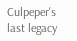Culpeper's last legacy